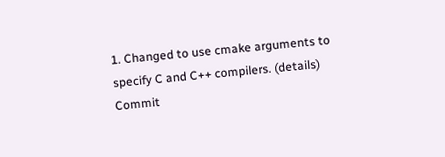1. Changed to use cmake arguments to specify C and C++ compilers. (details)
Commit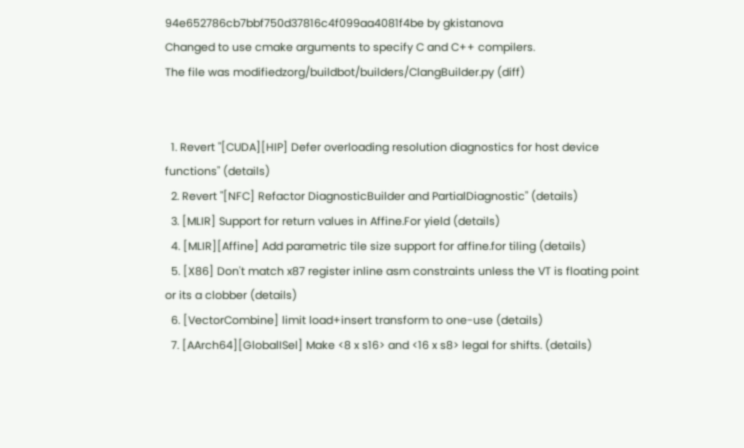94e652786cb7bbf750d37816c4f099aa4081f4be by gkistanova
Changed to use cmake arguments to specify C and C++ compilers.
The file was modifiedzorg/buildbot/builders/ClangBuilder.py (diff)


  1. Revert "[CUDA][HIP] Defer overloading resolution diagnostics for host device functions" (details)
  2. Revert "[NFC] Refactor DiagnosticBuilder and PartialDiagnostic" (details)
  3. [MLIR] Support for return values in Affine.For yield (details)
  4. [MLIR][Affine] Add parametric tile size support for affine.for tiling (details)
  5. [X86] Don't match x87 register inline asm constraints unless the VT is floating point or its a clobber (details)
  6. [VectorCombine] limit load+insert transform to one-use (details)
  7. [AArch64][GlobalISel] Make <8 x s16> and <16 x s8> legal for shifts. (details)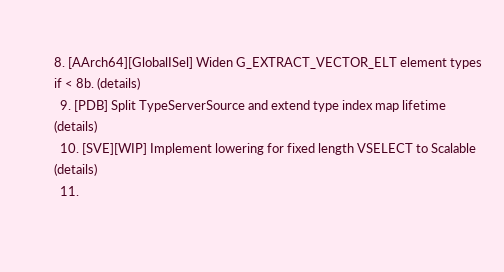8. [AArch64][GlobalISel] Widen G_EXTRACT_VECTOR_ELT element types if < 8b. (details)
  9. [PDB] Split TypeServerSource and extend type index map lifetime (details)
  10. [SVE][WIP] Implement lowering for fixed length VSELECT to Scalable (details)
  11.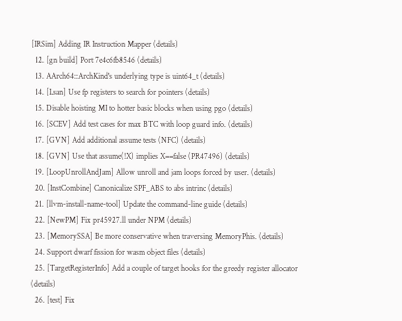[IRSim] Adding IR Instruction Mapper (details)
  12. [gn build] Port 7e4c6fb8546 (details)
  13. AArch64::ArchKind's underlying type is uint64_t (details)
  14. [Lsan] Use fp registers to search for pointers (details)
  15. Disable hoisting MI to hotter basic blocks when using pgo (details)
  16. [SCEV] Add test cases for max BTC with loop guard info. (details)
  17. [GVN] Add additional assume tests (NFC) (details)
  18. [GVN] Use that assume(!X) implies X==false (PR47496) (details)
  19. [LoopUnrollAndJam] Allow unroll and jam loops forced by user. (details)
  20. [InstCombine] Canonicalize SPF_ABS to abs intrinc (details)
  21. [llvm-install-name-tool] Update the command-line guide (details)
  22. [NewPM] Fix pr45927.ll under NPM (details)
  23. [MemorySSA] Be more conservative when traversing MemoryPhis. (details)
  24. Support dwarf fission for wasm object files (details)
  25. [TargetRegisterInfo] Add a couple of target hooks for the greedy register allocator (details)
  26. [test] Fix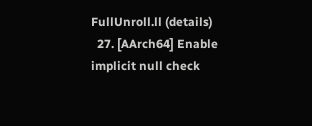FullUnroll.ll (details)
  27. [AArch64] Enable implicit null check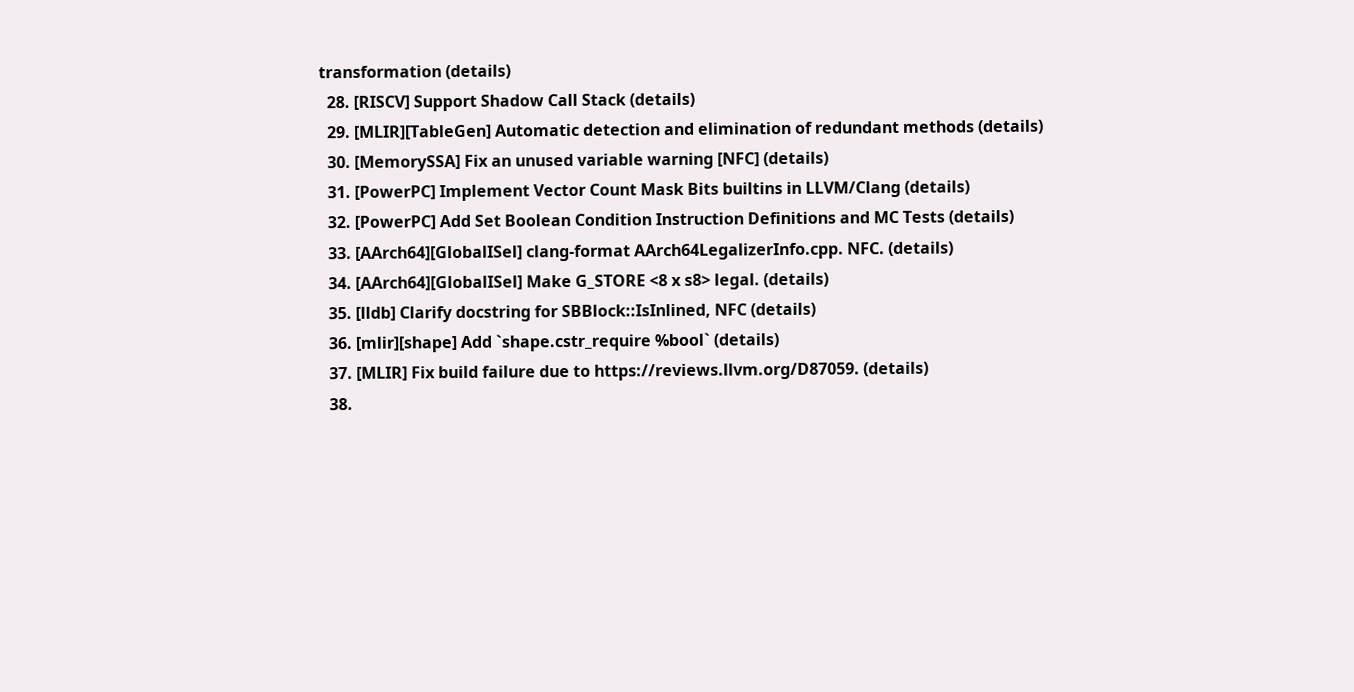transformation (details)
  28. [RISCV] Support Shadow Call Stack (details)
  29. [MLIR][TableGen] Automatic detection and elimination of redundant methods (details)
  30. [MemorySSA] Fix an unused variable warning [NFC] (details)
  31. [PowerPC] Implement Vector Count Mask Bits builtins in LLVM/Clang (details)
  32. [PowerPC] Add Set Boolean Condition Instruction Definitions and MC Tests (details)
  33. [AArch64][GlobalISel] clang-format AArch64LegalizerInfo.cpp. NFC. (details)
  34. [AArch64][GlobalISel] Make G_STORE <8 x s8> legal. (details)
  35. [lldb] Clarify docstring for SBBlock::IsInlined, NFC (details)
  36. [mlir][shape] Add `shape.cstr_require %bool` (details)
  37. [MLIR] Fix build failure due to https://reviews.llvm.org/D87059. (details)
  38.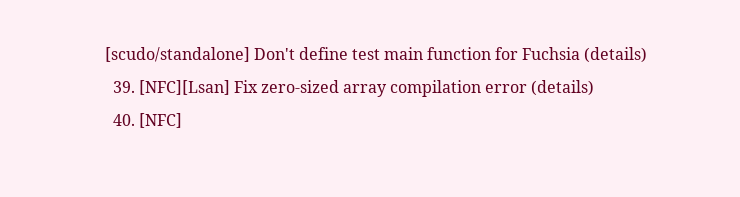[scudo/standalone] Don't define test main function for Fuchsia (details)
  39. [NFC][Lsan] Fix zero-sized array compilation error (details)
  40. [NFC]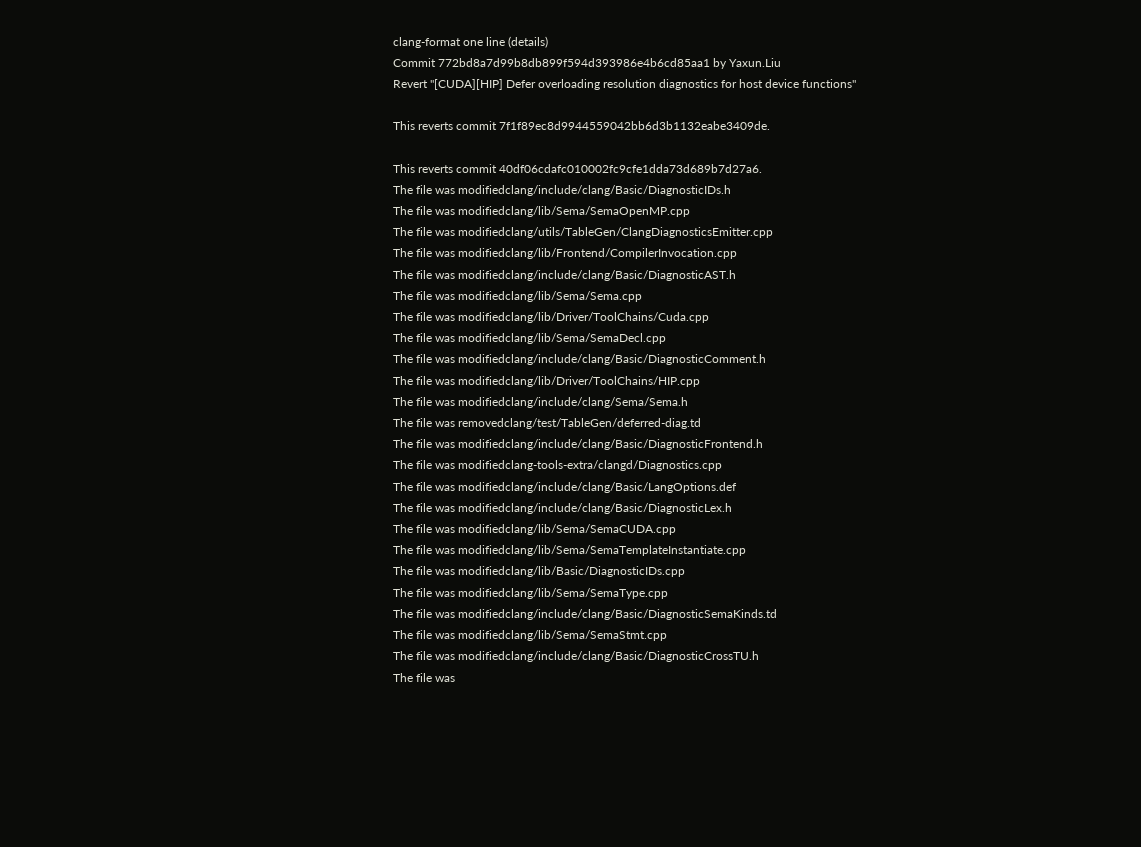clang-format one line (details)
Commit 772bd8a7d99b8db899f594d393986e4b6cd85aa1 by Yaxun.Liu
Revert "[CUDA][HIP] Defer overloading resolution diagnostics for host device functions"

This reverts commit 7f1f89ec8d9944559042bb6d3b1132eabe3409de.

This reverts commit 40df06cdafc010002fc9cfe1dda73d689b7d27a6.
The file was modifiedclang/include/clang/Basic/DiagnosticIDs.h
The file was modifiedclang/lib/Sema/SemaOpenMP.cpp
The file was modifiedclang/utils/TableGen/ClangDiagnosticsEmitter.cpp
The file was modifiedclang/lib/Frontend/CompilerInvocation.cpp
The file was modifiedclang/include/clang/Basic/DiagnosticAST.h
The file was modifiedclang/lib/Sema/Sema.cpp
The file was modifiedclang/lib/Driver/ToolChains/Cuda.cpp
The file was modifiedclang/lib/Sema/SemaDecl.cpp
The file was modifiedclang/include/clang/Basic/DiagnosticComment.h
The file was modifiedclang/lib/Driver/ToolChains/HIP.cpp
The file was modifiedclang/include/clang/Sema/Sema.h
The file was removedclang/test/TableGen/deferred-diag.td
The file was modifiedclang/include/clang/Basic/DiagnosticFrontend.h
The file was modifiedclang-tools-extra/clangd/Diagnostics.cpp
The file was modifiedclang/include/clang/Basic/LangOptions.def
The file was modifiedclang/include/clang/Basic/DiagnosticLex.h
The file was modifiedclang/lib/Sema/SemaCUDA.cpp
The file was modifiedclang/lib/Sema/SemaTemplateInstantiate.cpp
The file was modifiedclang/lib/Basic/DiagnosticIDs.cpp
The file was modifiedclang/lib/Sema/SemaType.cpp
The file was modifiedclang/include/clang/Basic/DiagnosticSemaKinds.td
The file was modifiedclang/lib/Sema/SemaStmt.cpp
The file was modifiedclang/include/clang/Basic/DiagnosticCrossTU.h
The file was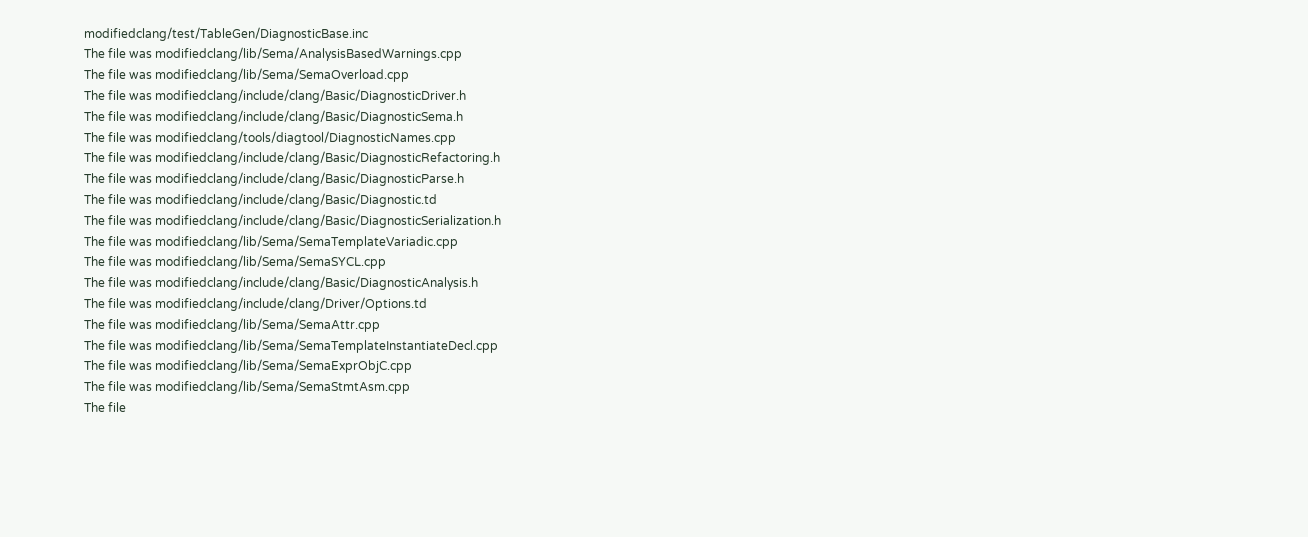modifiedclang/test/TableGen/DiagnosticBase.inc
The file was modifiedclang/lib/Sema/AnalysisBasedWarnings.cpp
The file was modifiedclang/lib/Sema/SemaOverload.cpp
The file was modifiedclang/include/clang/Basic/DiagnosticDriver.h
The file was modifiedclang/include/clang/Basic/DiagnosticSema.h
The file was modifiedclang/tools/diagtool/DiagnosticNames.cpp
The file was modifiedclang/include/clang/Basic/DiagnosticRefactoring.h
The file was modifiedclang/include/clang/Basic/DiagnosticParse.h
The file was modifiedclang/include/clang/Basic/Diagnostic.td
The file was modifiedclang/include/clang/Basic/DiagnosticSerialization.h
The file was modifiedclang/lib/Sema/SemaTemplateVariadic.cpp
The file was modifiedclang/lib/Sema/SemaSYCL.cpp
The file was modifiedclang/include/clang/Basic/DiagnosticAnalysis.h
The file was modifiedclang/include/clang/Driver/Options.td
The file was modifiedclang/lib/Sema/SemaAttr.cpp
The file was modifiedclang/lib/Sema/SemaTemplateInstantiateDecl.cpp
The file was modifiedclang/lib/Sema/SemaExprObjC.cpp
The file was modifiedclang/lib/Sema/SemaStmtAsm.cpp
The file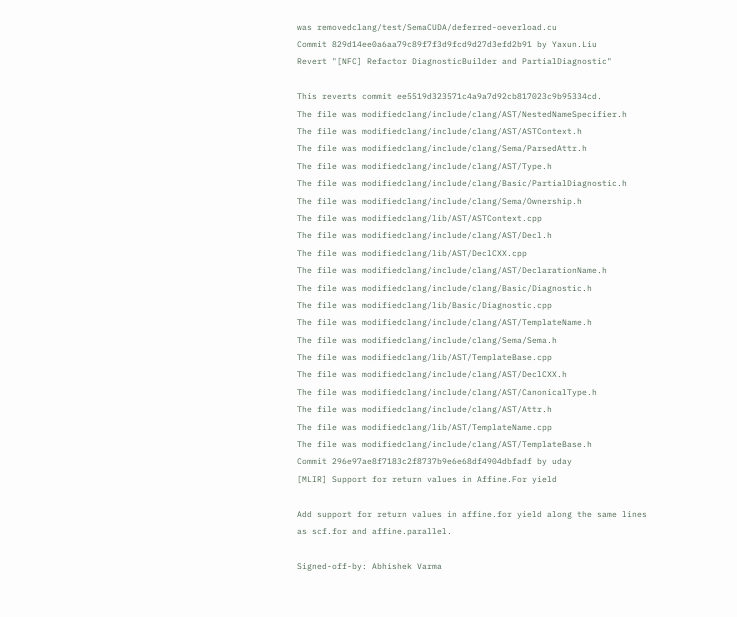was removedclang/test/SemaCUDA/deferred-oeverload.cu
Commit 829d14ee0a6aa79c89f7f3d9fcd9d27d3efd2b91 by Yaxun.Liu
Revert "[NFC] Refactor DiagnosticBuilder and PartialDiagnostic"

This reverts commit ee5519d323571c4a9a7d92cb817023c9b95334cd.
The file was modifiedclang/include/clang/AST/NestedNameSpecifier.h
The file was modifiedclang/include/clang/AST/ASTContext.h
The file was modifiedclang/include/clang/Sema/ParsedAttr.h
The file was modifiedclang/include/clang/AST/Type.h
The file was modifiedclang/include/clang/Basic/PartialDiagnostic.h
The file was modifiedclang/include/clang/Sema/Ownership.h
The file was modifiedclang/lib/AST/ASTContext.cpp
The file was modifiedclang/include/clang/AST/Decl.h
The file was modifiedclang/lib/AST/DeclCXX.cpp
The file was modifiedclang/include/clang/AST/DeclarationName.h
The file was modifiedclang/include/clang/Basic/Diagnostic.h
The file was modifiedclang/lib/Basic/Diagnostic.cpp
The file was modifiedclang/include/clang/AST/TemplateName.h
The file was modifiedclang/include/clang/Sema/Sema.h
The file was modifiedclang/lib/AST/TemplateBase.cpp
The file was modifiedclang/include/clang/AST/DeclCXX.h
The file was modifiedclang/include/clang/AST/CanonicalType.h
The file was modifiedclang/include/clang/AST/Attr.h
The file was modifiedclang/lib/AST/TemplateName.cpp
The file was modifiedclang/include/clang/AST/TemplateBase.h
Commit 296e97ae8f7183c2f8737b9e6e68df4904dbfadf by uday
[MLIR] Support for return values in Affine.For yield

Add support for return values in affine.for yield along the same lines
as scf.for and affine.parallel.

Signed-off-by: Abhishek Varma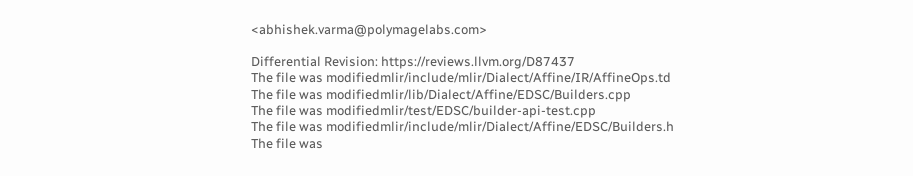<abhishek.varma@polymagelabs.com>

Differential Revision: https://reviews.llvm.org/D87437
The file was modifiedmlir/include/mlir/Dialect/Affine/IR/AffineOps.td
The file was modifiedmlir/lib/Dialect/Affine/EDSC/Builders.cpp
The file was modifiedmlir/test/EDSC/builder-api-test.cpp
The file was modifiedmlir/include/mlir/Dialect/Affine/EDSC/Builders.h
The file was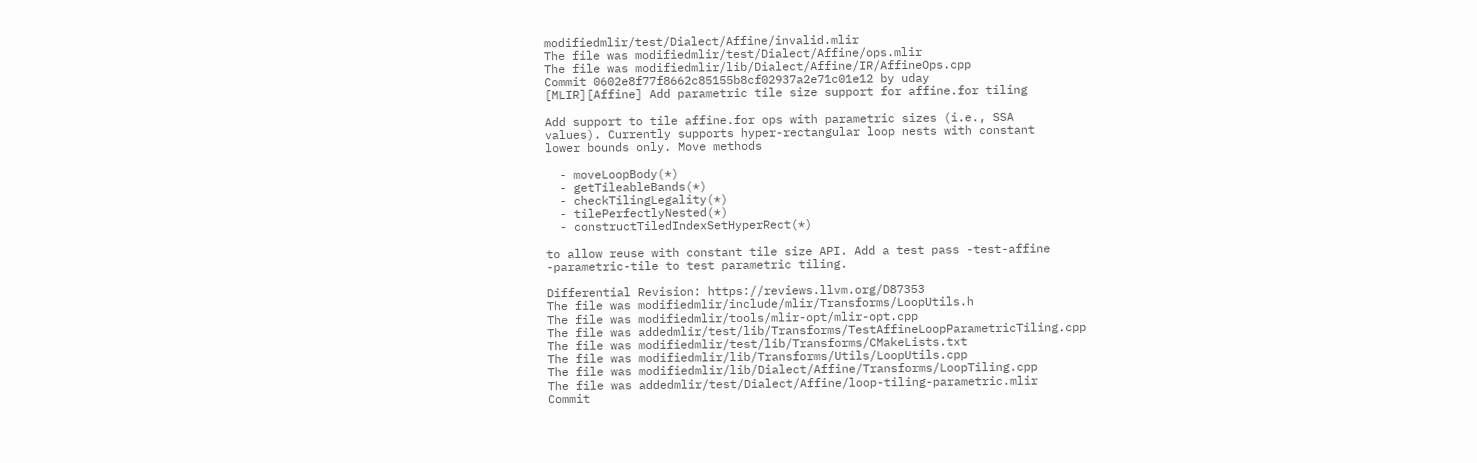modifiedmlir/test/Dialect/Affine/invalid.mlir
The file was modifiedmlir/test/Dialect/Affine/ops.mlir
The file was modifiedmlir/lib/Dialect/Affine/IR/AffineOps.cpp
Commit 0602e8f77f8662c85155b8cf02937a2e71c01e12 by uday
[MLIR][Affine] Add parametric tile size support for affine.for tiling

Add support to tile affine.for ops with parametric sizes (i.e., SSA
values). Currently supports hyper-rectangular loop nests with constant
lower bounds only. Move methods

  - moveLoopBody(*)
  - getTileableBands(*)
  - checkTilingLegality(*)
  - tilePerfectlyNested(*)
  - constructTiledIndexSetHyperRect(*)

to allow reuse with constant tile size API. Add a test pass -test-affine
-parametric-tile to test parametric tiling.

Differential Revision: https://reviews.llvm.org/D87353
The file was modifiedmlir/include/mlir/Transforms/LoopUtils.h
The file was modifiedmlir/tools/mlir-opt/mlir-opt.cpp
The file was addedmlir/test/lib/Transforms/TestAffineLoopParametricTiling.cpp
The file was modifiedmlir/test/lib/Transforms/CMakeLists.txt
The file was modifiedmlir/lib/Transforms/Utils/LoopUtils.cpp
The file was modifiedmlir/lib/Dialect/Affine/Transforms/LoopTiling.cpp
The file was addedmlir/test/Dialect/Affine/loop-tiling-parametric.mlir
Commit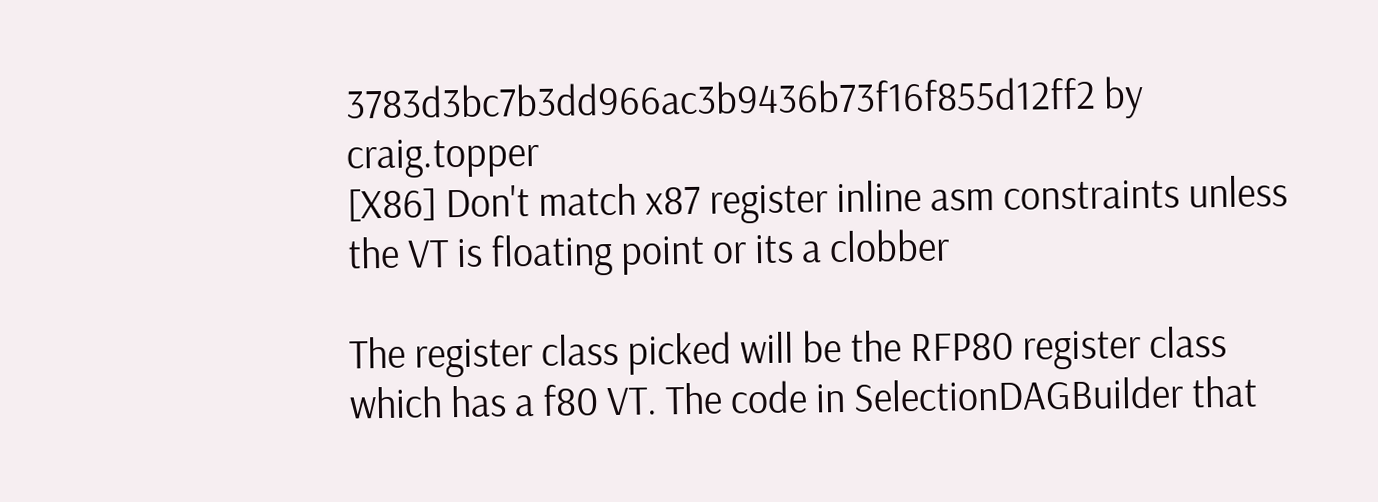3783d3bc7b3dd966ac3b9436b73f16f855d12ff2 by craig.topper
[X86] Don't match x87 register inline asm constraints unless the VT is floating point or its a clobber

The register class picked will be the RFP80 register class which has a f80 VT. The code in SelectionDAGBuilder that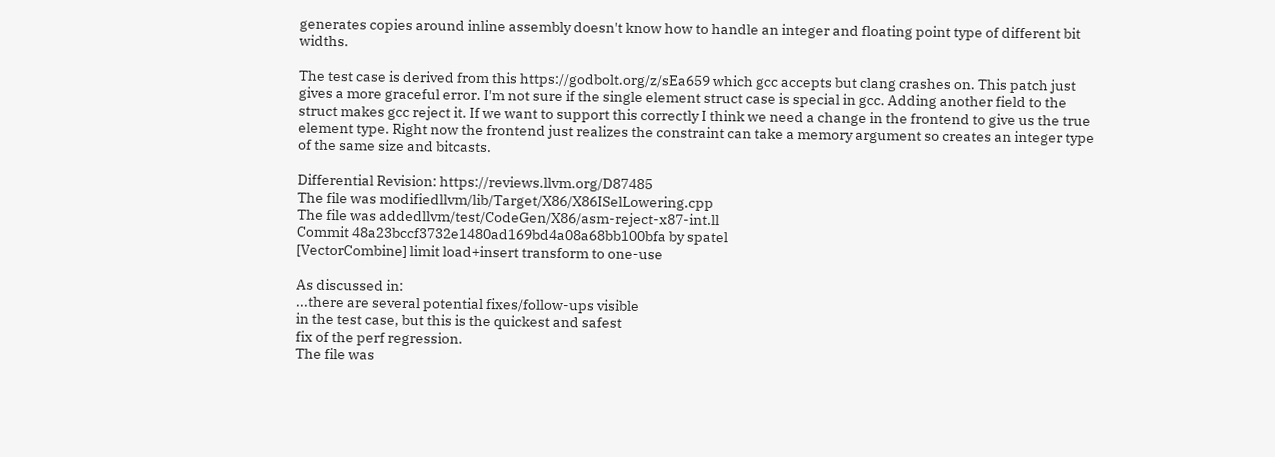generates copies around inline assembly doesn't know how to handle an integer and floating point type of different bit widths.

The test case is derived from this https://godbolt.org/z/sEa659 which gcc accepts but clang crashes on. This patch just gives a more graceful error. I'm not sure if the single element struct case is special in gcc. Adding another field to the struct makes gcc reject it. If we want to support this correctly I think we need a change in the frontend to give us the true element type. Right now the frontend just realizes the constraint can take a memory argument so creates an integer type of the same size and bitcasts.

Differential Revision: https://reviews.llvm.org/D87485
The file was modifiedllvm/lib/Target/X86/X86ISelLowering.cpp
The file was addedllvm/test/CodeGen/X86/asm-reject-x87-int.ll
Commit 48a23bccf3732e1480ad169bd4a08a68bb100bfa by spatel
[VectorCombine] limit load+insert transform to one-use

As discussed in:
...there are several potential fixes/follow-ups visible
in the test case, but this is the quickest and safest
fix of the perf regression.
The file was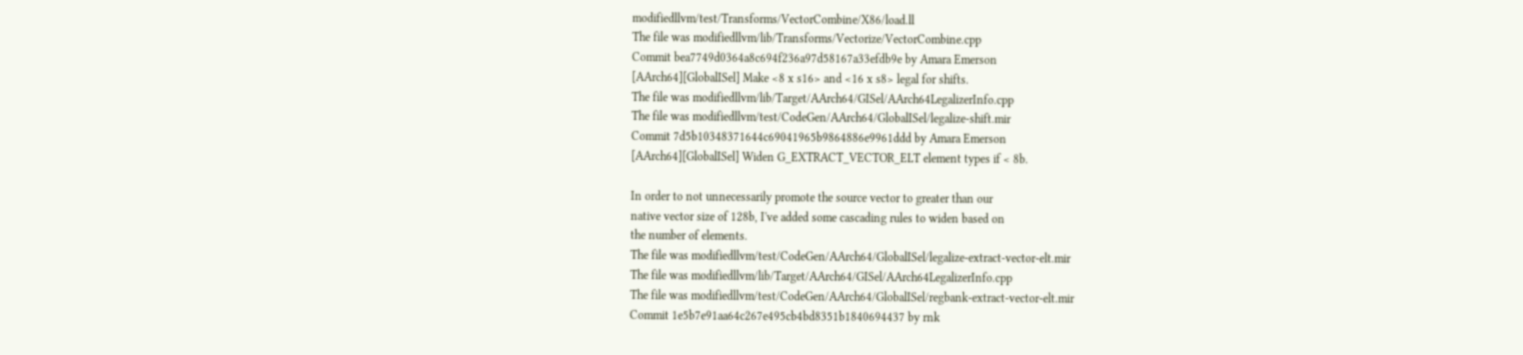modifiedllvm/test/Transforms/VectorCombine/X86/load.ll
The file was modifiedllvm/lib/Transforms/Vectorize/VectorCombine.cpp
Commit bea7749d0364a8c694f236a97d58167a33efdb9e by Amara Emerson
[AArch64][GlobalISel] Make <8 x s16> and <16 x s8> legal for shifts.
The file was modifiedllvm/lib/Target/AArch64/GISel/AArch64LegalizerInfo.cpp
The file was modifiedllvm/test/CodeGen/AArch64/GlobalISel/legalize-shift.mir
Commit 7d5b10348371644c69041965b9864886e9961ddd by Amara Emerson
[AArch64][GlobalISel] Widen G_EXTRACT_VECTOR_ELT element types if < 8b.

In order to not unnecessarily promote the source vector to greater than our
native vector size of 128b, I've added some cascading rules to widen based on
the number of elements.
The file was modifiedllvm/test/CodeGen/AArch64/GlobalISel/legalize-extract-vector-elt.mir
The file was modifiedllvm/lib/Target/AArch64/GISel/AArch64LegalizerInfo.cpp
The file was modifiedllvm/test/CodeGen/AArch64/GlobalISel/regbank-extract-vector-elt.mir
Commit 1e5b7e91aa64c267e495cb4bd8351b1840694437 by rnk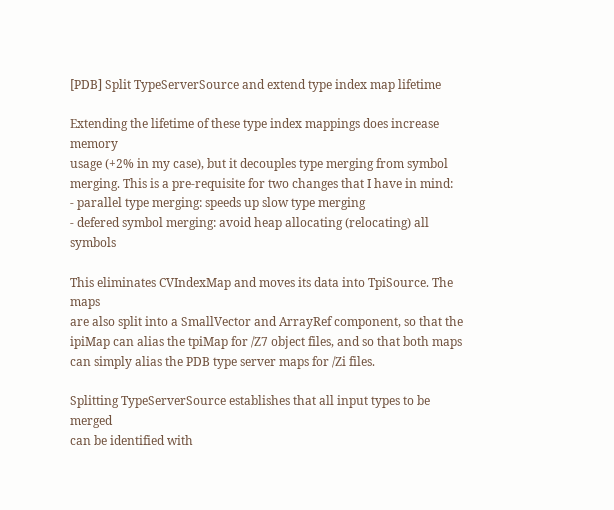[PDB] Split TypeServerSource and extend type index map lifetime

Extending the lifetime of these type index mappings does increase memory
usage (+2% in my case), but it decouples type merging from symbol
merging. This is a pre-requisite for two changes that I have in mind:
- parallel type merging: speeds up slow type merging
- defered symbol merging: avoid heap allocating (relocating) all symbols

This eliminates CVIndexMap and moves its data into TpiSource. The maps
are also split into a SmallVector and ArrayRef component, so that the
ipiMap can alias the tpiMap for /Z7 object files, and so that both maps
can simply alias the PDB type server maps for /Zi files.

Splitting TypeServerSource establishes that all input types to be merged
can be identified with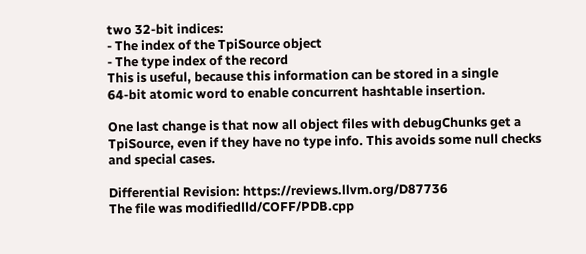two 32-bit indices:
- The index of the TpiSource object
- The type index of the record
This is useful, because this information can be stored in a single
64-bit atomic word to enable concurrent hashtable insertion.

One last change is that now all object files with debugChunks get a
TpiSource, even if they have no type info. This avoids some null checks
and special cases.

Differential Revision: https://reviews.llvm.org/D87736
The file was modifiedlld/COFF/PDB.cpp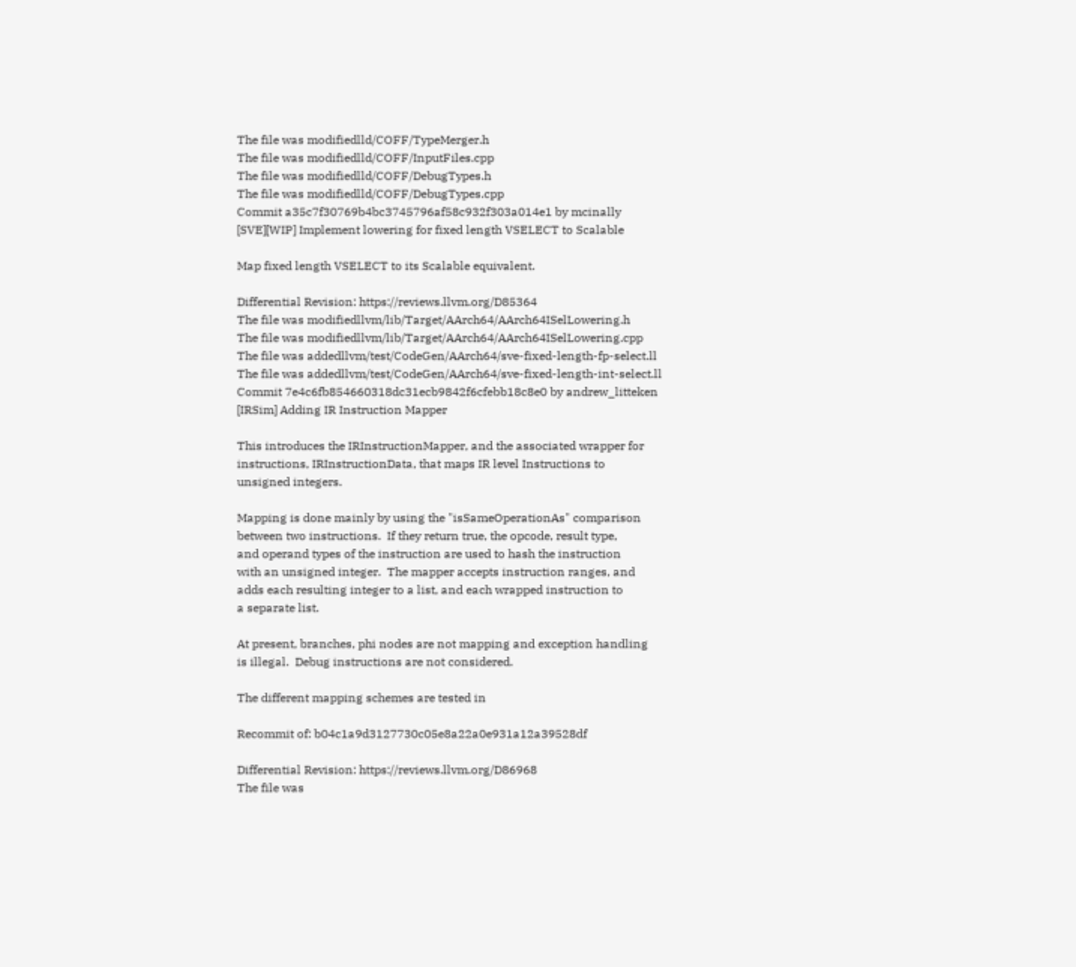The file was modifiedlld/COFF/TypeMerger.h
The file was modifiedlld/COFF/InputFiles.cpp
The file was modifiedlld/COFF/DebugTypes.h
The file was modifiedlld/COFF/DebugTypes.cpp
Commit a35c7f30769b4bc3745796af58c932f303a014e1 by mcinally
[SVE][WIP] Implement lowering for fixed length VSELECT to Scalable

Map fixed length VSELECT to its Scalable equivalent.

Differential Revision: https://reviews.llvm.org/D85364
The file was modifiedllvm/lib/Target/AArch64/AArch64ISelLowering.h
The file was modifiedllvm/lib/Target/AArch64/AArch64ISelLowering.cpp
The file was addedllvm/test/CodeGen/AArch64/sve-fixed-length-fp-select.ll
The file was addedllvm/test/CodeGen/AArch64/sve-fixed-length-int-select.ll
Commit 7e4c6fb854660318dc31ecb9842f6cfebb18c8e0 by andrew_litteken
[IRSim] Adding IR Instruction Mapper

This introduces the IRInstructionMapper, and the associated wrapper for
instructions, IRInstructionData, that maps IR level Instructions to
unsigned integers.

Mapping is done mainly by using the "isSameOperationAs" comparison
between two instructions.  If they return true, the opcode, result type,
and operand types of the instruction are used to hash the instruction
with an unsigned integer.  The mapper accepts instruction ranges, and
adds each resulting integer to a list, and each wrapped instruction to
a separate list.

At present, branches, phi nodes are not mapping and exception handling
is illegal.  Debug instructions are not considered.

The different mapping schemes are tested in

Recommit of: b04c1a9d3127730c05e8a22a0e931a12a39528df

Differential Revision: https://reviews.llvm.org/D86968
The file was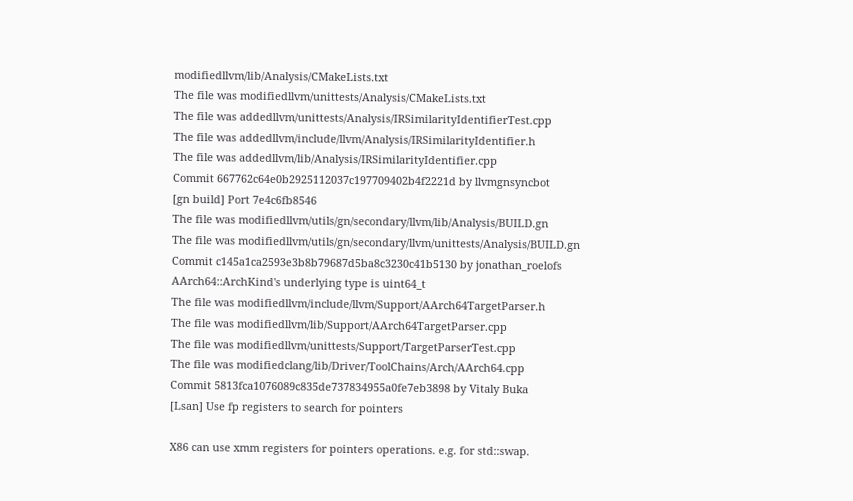modifiedllvm/lib/Analysis/CMakeLists.txt
The file was modifiedllvm/unittests/Analysis/CMakeLists.txt
The file was addedllvm/unittests/Analysis/IRSimilarityIdentifierTest.cpp
The file was addedllvm/include/llvm/Analysis/IRSimilarityIdentifier.h
The file was addedllvm/lib/Analysis/IRSimilarityIdentifier.cpp
Commit 667762c64e0b2925112037c197709402b4f2221d by llvmgnsyncbot
[gn build] Port 7e4c6fb8546
The file was modifiedllvm/utils/gn/secondary/llvm/lib/Analysis/BUILD.gn
The file was modifiedllvm/utils/gn/secondary/llvm/unittests/Analysis/BUILD.gn
Commit c145a1ca2593e3b8b79687d5ba8c3230c41b5130 by jonathan_roelofs
AArch64::ArchKind's underlying type is uint64_t
The file was modifiedllvm/include/llvm/Support/AArch64TargetParser.h
The file was modifiedllvm/lib/Support/AArch64TargetParser.cpp
The file was modifiedllvm/unittests/Support/TargetParserTest.cpp
The file was modifiedclang/lib/Driver/ToolChains/Arch/AArch64.cpp
Commit 5813fca1076089c835de737834955a0fe7eb3898 by Vitaly Buka
[Lsan] Use fp registers to search for pointers

X86 can use xmm registers for pointers operations. e.g. for std::swap.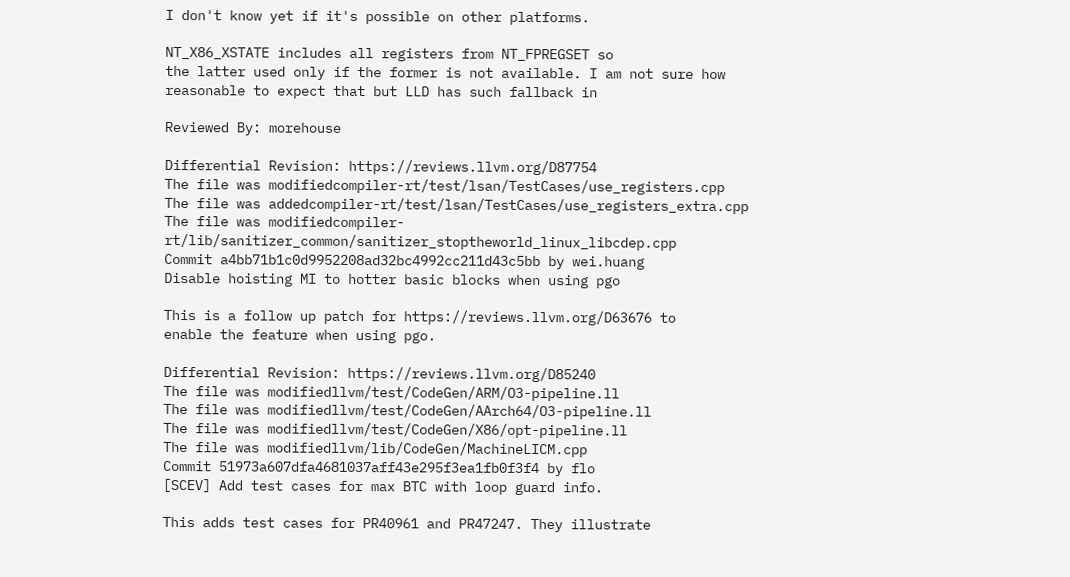I don't know yet if it's possible on other platforms.

NT_X86_XSTATE includes all registers from NT_FPREGSET so
the latter used only if the former is not available. I am not sure how
reasonable to expect that but LLD has such fallback in

Reviewed By: morehouse

Differential Revision: https://reviews.llvm.org/D87754
The file was modifiedcompiler-rt/test/lsan/TestCases/use_registers.cpp
The file was addedcompiler-rt/test/lsan/TestCases/use_registers_extra.cpp
The file was modifiedcompiler-rt/lib/sanitizer_common/sanitizer_stoptheworld_linux_libcdep.cpp
Commit a4bb71b1c0d9952208ad32bc4992cc211d43c5bb by wei.huang
Disable hoisting MI to hotter basic blocks when using pgo

This is a follow up patch for https://reviews.llvm.org/D63676 to
enable the feature when using pgo.

Differential Revision: https://reviews.llvm.org/D85240
The file was modifiedllvm/test/CodeGen/ARM/O3-pipeline.ll
The file was modifiedllvm/test/CodeGen/AArch64/O3-pipeline.ll
The file was modifiedllvm/test/CodeGen/X86/opt-pipeline.ll
The file was modifiedllvm/lib/CodeGen/MachineLICM.cpp
Commit 51973a607dfa4681037aff43e295f3ea1fb0f3f4 by flo
[SCEV] Add test cases for max BTC with loop guard info.

This adds test cases for PR40961 and PR47247. They illustrate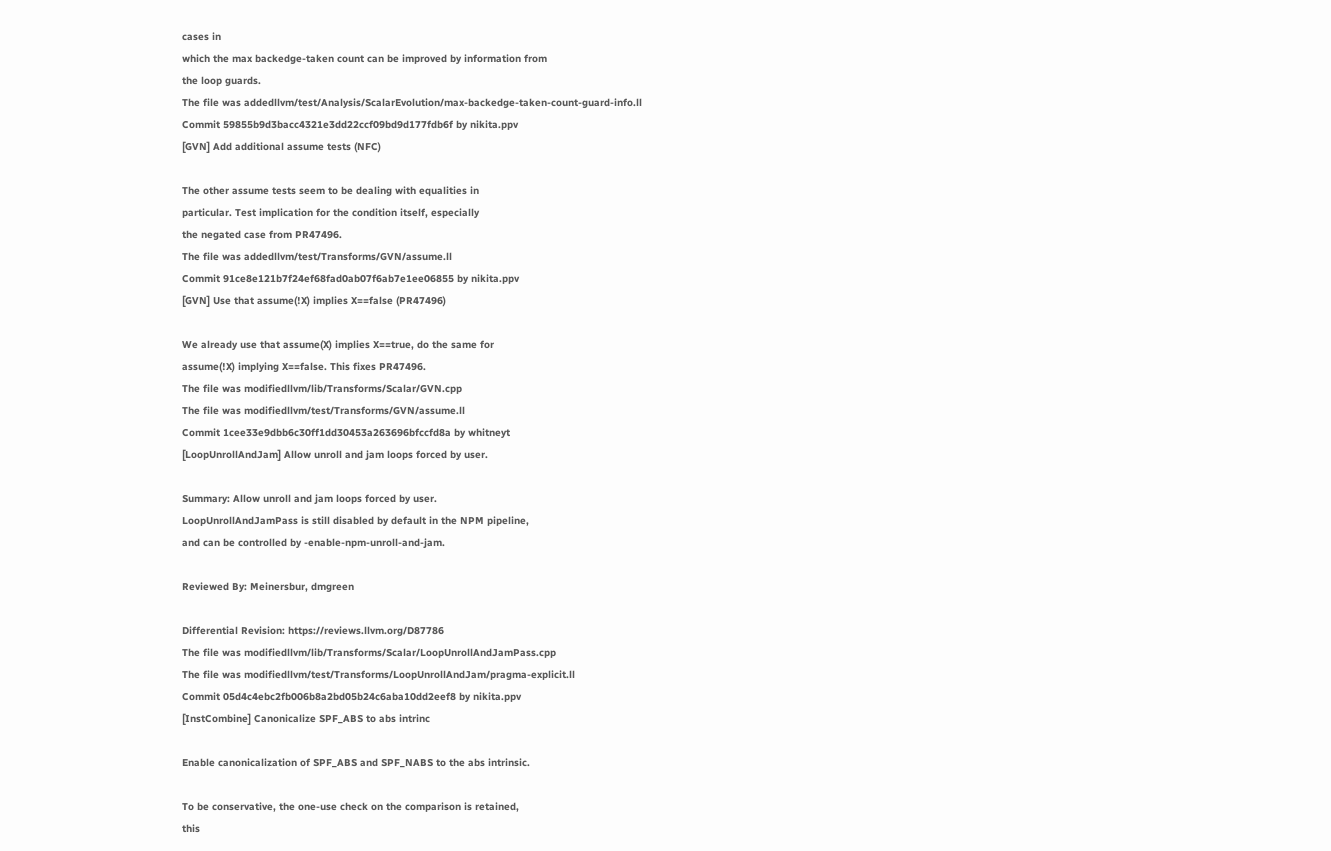cases in
which the max backedge-taken count can be improved by information from
the loop guards.
The file was addedllvm/test/Analysis/ScalarEvolution/max-backedge-taken-count-guard-info.ll
Commit 59855b9d3bacc4321e3dd22ccf09bd9d177fdb6f by nikita.ppv
[GVN] Add additional assume tests (NFC)

The other assume tests seem to be dealing with equalities in
particular. Test implication for the condition itself, especially
the negated case from PR47496.
The file was addedllvm/test/Transforms/GVN/assume.ll
Commit 91ce8e121b7f24ef68fad0ab07f6ab7e1ee06855 by nikita.ppv
[GVN] Use that assume(!X) implies X==false (PR47496)

We already use that assume(X) implies X==true, do the same for
assume(!X) implying X==false. This fixes PR47496.
The file was modifiedllvm/lib/Transforms/Scalar/GVN.cpp
The file was modifiedllvm/test/Transforms/GVN/assume.ll
Commit 1cee33e9dbb6c30ff1dd30453a263696bfccfd8a by whitneyt
[LoopUnrollAndJam] Allow unroll and jam loops forced by user.

Summary: Allow unroll and jam loops forced by user.
LoopUnrollAndJamPass is still disabled by default in the NPM pipeline,
and can be controlled by -enable-npm-unroll-and-jam.

Reviewed By: Meinersbur, dmgreen

Differential Revision: https://reviews.llvm.org/D87786
The file was modifiedllvm/lib/Transforms/Scalar/LoopUnrollAndJamPass.cpp
The file was modifiedllvm/test/Transforms/LoopUnrollAndJam/pragma-explicit.ll
Commit 05d4c4ebc2fb006b8a2bd05b24c6aba10dd2eef8 by nikita.ppv
[InstCombine] Canonicalize SPF_ABS to abs intrinc

Enable canonicalization of SPF_ABS and SPF_NABS to the abs intrinsic.

To be conservative, the one-use check on the comparison is retained,
this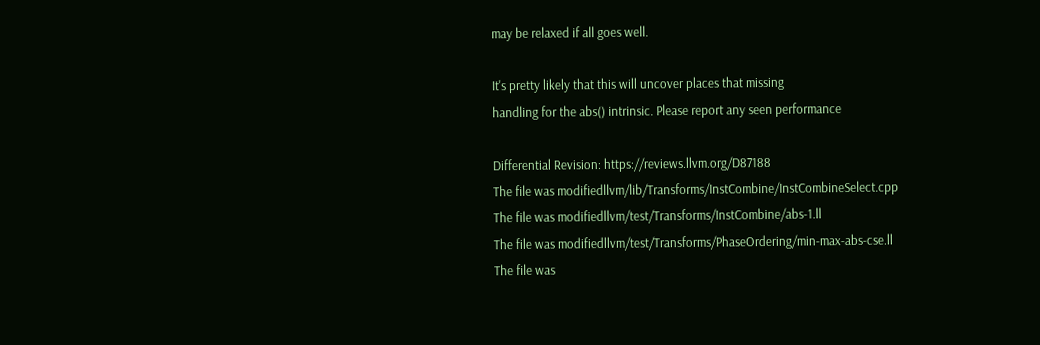may be relaxed if all goes well.

It's pretty likely that this will uncover places that missing
handling for the abs() intrinsic. Please report any seen performance

Differential Revision: https://reviews.llvm.org/D87188
The file was modifiedllvm/lib/Transforms/InstCombine/InstCombineSelect.cpp
The file was modifiedllvm/test/Transforms/InstCombine/abs-1.ll
The file was modifiedllvm/test/Transforms/PhaseOrdering/min-max-abs-cse.ll
The file was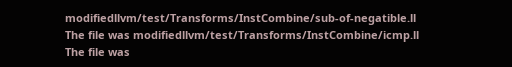modifiedllvm/test/Transforms/InstCombine/sub-of-negatible.ll
The file was modifiedllvm/test/Transforms/InstCombine/icmp.ll
The file was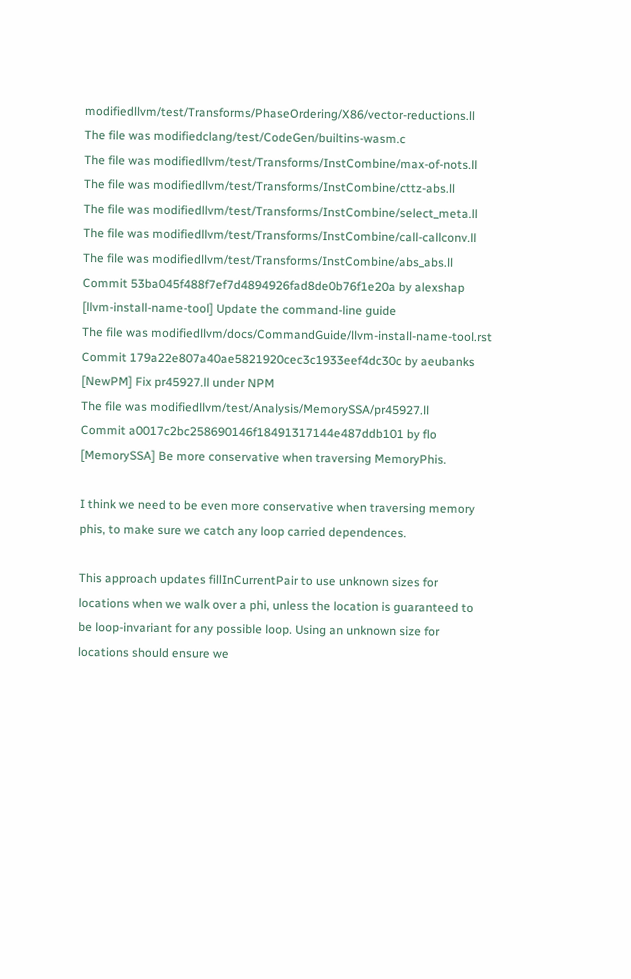modifiedllvm/test/Transforms/PhaseOrdering/X86/vector-reductions.ll
The file was modifiedclang/test/CodeGen/builtins-wasm.c
The file was modifiedllvm/test/Transforms/InstCombine/max-of-nots.ll
The file was modifiedllvm/test/Transforms/InstCombine/cttz-abs.ll
The file was modifiedllvm/test/Transforms/InstCombine/select_meta.ll
The file was modifiedllvm/test/Transforms/InstCombine/call-callconv.ll
The file was modifiedllvm/test/Transforms/InstCombine/abs_abs.ll
Commit 53ba045f488f7ef7d4894926fad8de0b76f1e20a by alexshap
[llvm-install-name-tool] Update the command-line guide
The file was modifiedllvm/docs/CommandGuide/llvm-install-name-tool.rst
Commit 179a22e807a40ae5821920cec3c1933eef4dc30c by aeubanks
[NewPM] Fix pr45927.ll under NPM
The file was modifiedllvm/test/Analysis/MemorySSA/pr45927.ll
Commit a0017c2bc258690146f18491317144e487ddb101 by flo
[MemorySSA] Be more conservative when traversing MemoryPhis.

I think we need to be even more conservative when traversing memory
phis, to make sure we catch any loop carried dependences.

This approach updates fillInCurrentPair to use unknown sizes for
locations when we walk over a phi, unless the location is guaranteed to
be loop-invariant for any possible loop. Using an unknown size for
locations should ensure we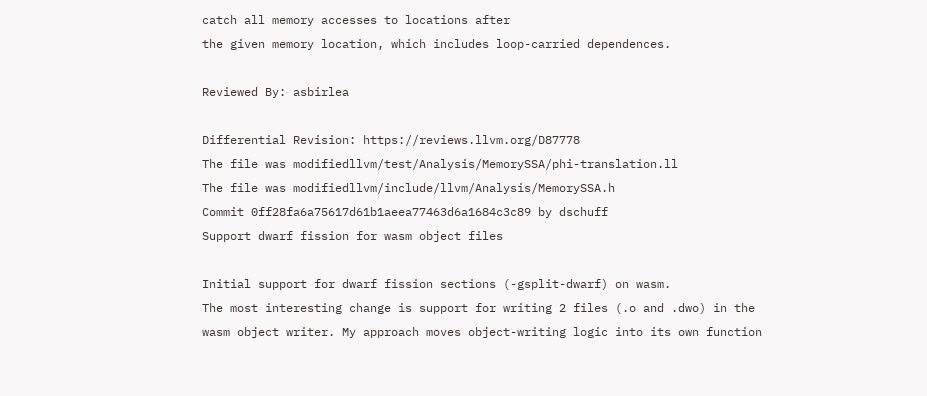catch all memory accesses to locations after
the given memory location, which includes loop-carried dependences.

Reviewed By: asbirlea

Differential Revision: https://reviews.llvm.org/D87778
The file was modifiedllvm/test/Analysis/MemorySSA/phi-translation.ll
The file was modifiedllvm/include/llvm/Analysis/MemorySSA.h
Commit 0ff28fa6a75617d61b1aeea77463d6a1684c3c89 by dschuff
Support dwarf fission for wasm object files

Initial support for dwarf fission sections (-gsplit-dwarf) on wasm.
The most interesting change is support for writing 2 files (.o and .dwo) in the
wasm object writer. My approach moves object-writing logic into its own function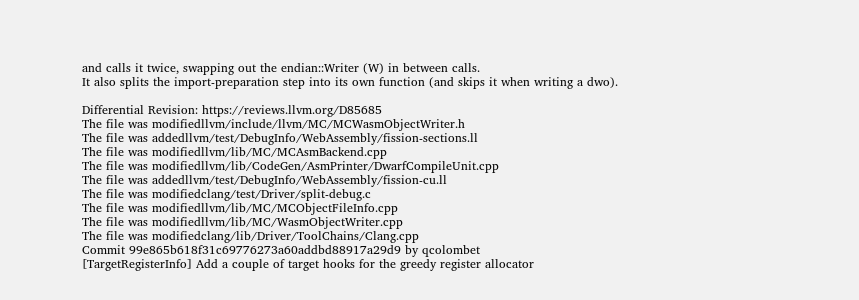and calls it twice, swapping out the endian::Writer (W) in between calls.
It also splits the import-preparation step into its own function (and skips it when writing a dwo).

Differential Revision: https://reviews.llvm.org/D85685
The file was modifiedllvm/include/llvm/MC/MCWasmObjectWriter.h
The file was addedllvm/test/DebugInfo/WebAssembly/fission-sections.ll
The file was modifiedllvm/lib/MC/MCAsmBackend.cpp
The file was modifiedllvm/lib/CodeGen/AsmPrinter/DwarfCompileUnit.cpp
The file was addedllvm/test/DebugInfo/WebAssembly/fission-cu.ll
The file was modifiedclang/test/Driver/split-debug.c
The file was modifiedllvm/lib/MC/MCObjectFileInfo.cpp
The file was modifiedllvm/lib/MC/WasmObjectWriter.cpp
The file was modifiedclang/lib/Driver/ToolChains/Clang.cpp
Commit 99e865b618f31c69776273a60addbd88917a29d9 by qcolombet
[TargetRegisterInfo] Add a couple of target hooks for the greedy register allocator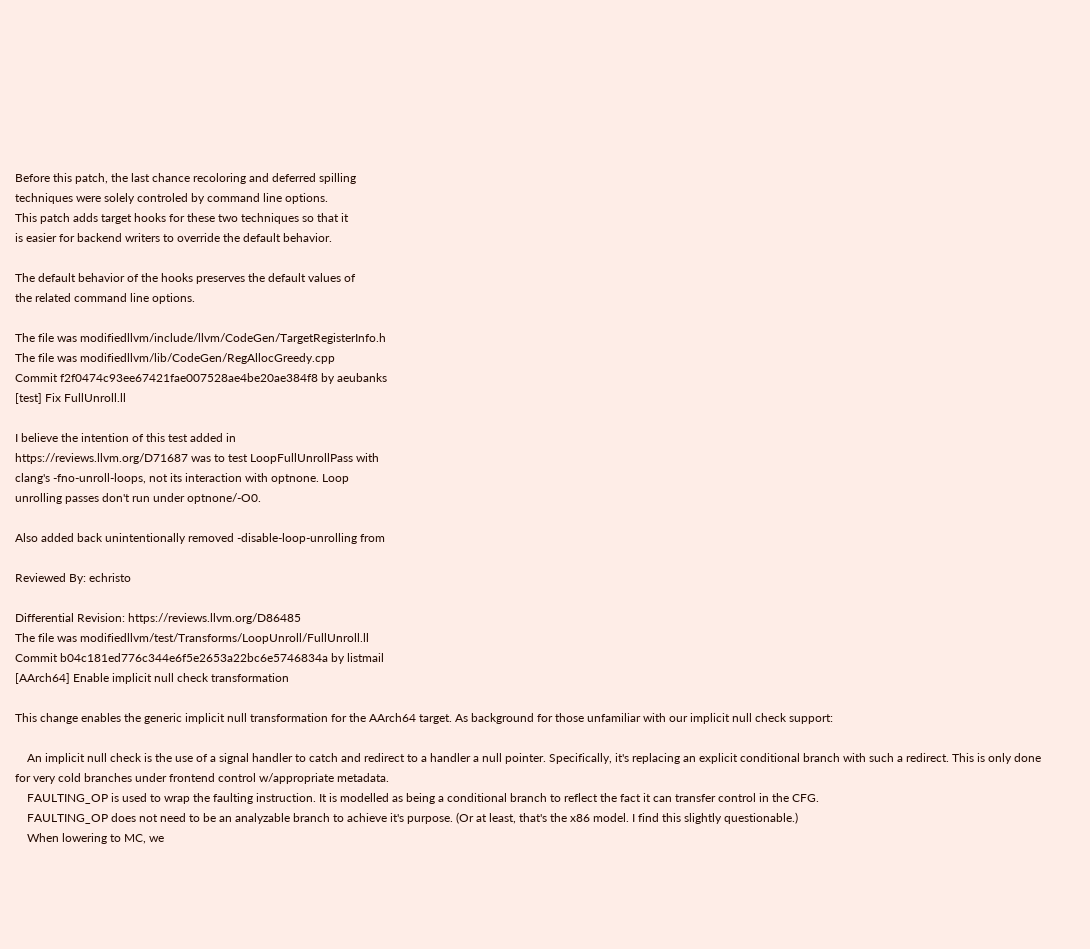Before this patch, the last chance recoloring and deferred spilling
techniques were solely controled by command line options.
This patch adds target hooks for these two techniques so that it
is easier for backend writers to override the default behavior.

The default behavior of the hooks preserves the default values of
the related command line options.

The file was modifiedllvm/include/llvm/CodeGen/TargetRegisterInfo.h
The file was modifiedllvm/lib/CodeGen/RegAllocGreedy.cpp
Commit f2f0474c93ee67421fae007528ae4be20ae384f8 by aeubanks
[test] Fix FullUnroll.ll

I believe the intention of this test added in
https://reviews.llvm.org/D71687 was to test LoopFullUnrollPass with
clang's -fno-unroll-loops, not its interaction with optnone. Loop
unrolling passes don't run under optnone/-O0.

Also added back unintentionally removed -disable-loop-unrolling from

Reviewed By: echristo

Differential Revision: https://reviews.llvm.org/D86485
The file was modifiedllvm/test/Transforms/LoopUnroll/FullUnroll.ll
Commit b04c181ed776c344e6f5e2653a22bc6e5746834a by listmail
[AArch64] Enable implicit null check transformation

This change enables the generic implicit null transformation for the AArch64 target. As background for those unfamiliar with our implicit null check support:

    An implicit null check is the use of a signal handler to catch and redirect to a handler a null pointer. Specifically, it's replacing an explicit conditional branch with such a redirect. This is only done for very cold branches under frontend control w/appropriate metadata.
    FAULTING_OP is used to wrap the faulting instruction. It is modelled as being a conditional branch to reflect the fact it can transfer control in the CFG.
    FAULTING_OP does not need to be an analyzable branch to achieve it's purpose. (Or at least, that's the x86 model. I find this slightly questionable.)
    When lowering to MC, we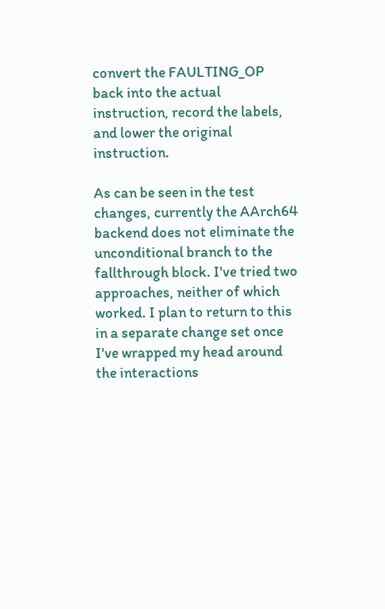convert the FAULTING_OP back into the actual instruction, record the labels, and lower the original instruction.

As can be seen in the test changes, currently the AArch64 backend does not eliminate the unconditional branch to the fallthrough block. I've tried two approaches, neither of which worked. I plan to return to this in a separate change set once I've wrapped my head around the interactions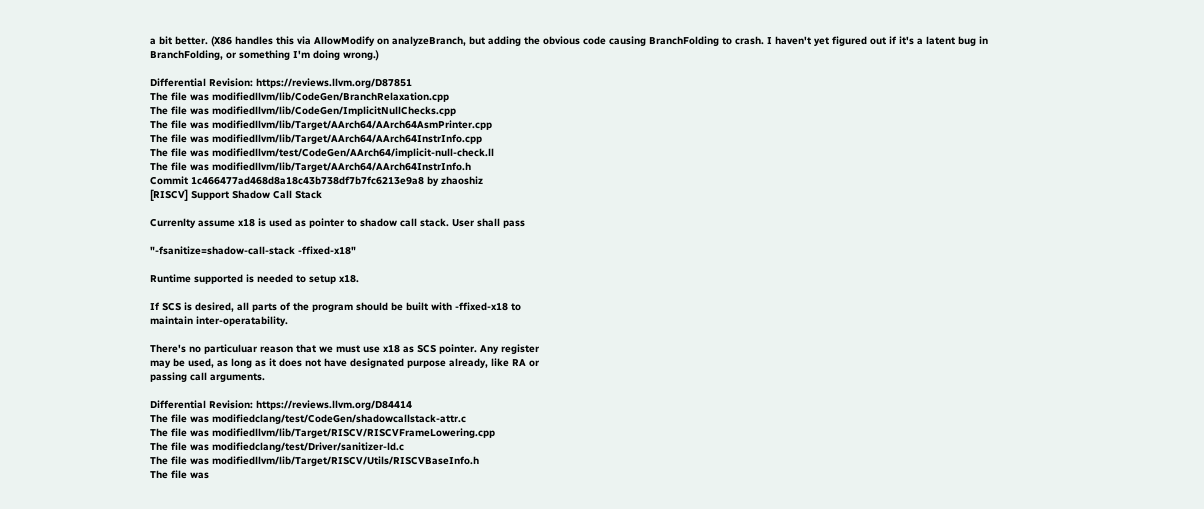a bit better. (X86 handles this via AllowModify on analyzeBranch, but adding the obvious code causing BranchFolding to crash. I haven't yet figured out if it's a latent bug in BranchFolding, or something I'm doing wrong.)

Differential Revision: https://reviews.llvm.org/D87851
The file was modifiedllvm/lib/CodeGen/BranchRelaxation.cpp
The file was modifiedllvm/lib/CodeGen/ImplicitNullChecks.cpp
The file was modifiedllvm/lib/Target/AArch64/AArch64AsmPrinter.cpp
The file was modifiedllvm/lib/Target/AArch64/AArch64InstrInfo.cpp
The file was modifiedllvm/test/CodeGen/AArch64/implicit-null-check.ll
The file was modifiedllvm/lib/Target/AArch64/AArch64InstrInfo.h
Commit 1c466477ad468d8a18c43b738df7b7fc6213e9a8 by zhaoshiz
[RISCV] Support Shadow Call Stack

Currenlty assume x18 is used as pointer to shadow call stack. User shall pass

"-fsanitize=shadow-call-stack -ffixed-x18"

Runtime supported is needed to setup x18.

If SCS is desired, all parts of the program should be built with -ffixed-x18 to
maintain inter-operatability.

There's no particuluar reason that we must use x18 as SCS pointer. Any register
may be used, as long as it does not have designated purpose already, like RA or
passing call arguments.

Differential Revision: https://reviews.llvm.org/D84414
The file was modifiedclang/test/CodeGen/shadowcallstack-attr.c
The file was modifiedllvm/lib/Target/RISCV/RISCVFrameLowering.cpp
The file was modifiedclang/test/Driver/sanitizer-ld.c
The file was modifiedllvm/lib/Target/RISCV/Utils/RISCVBaseInfo.h
The file was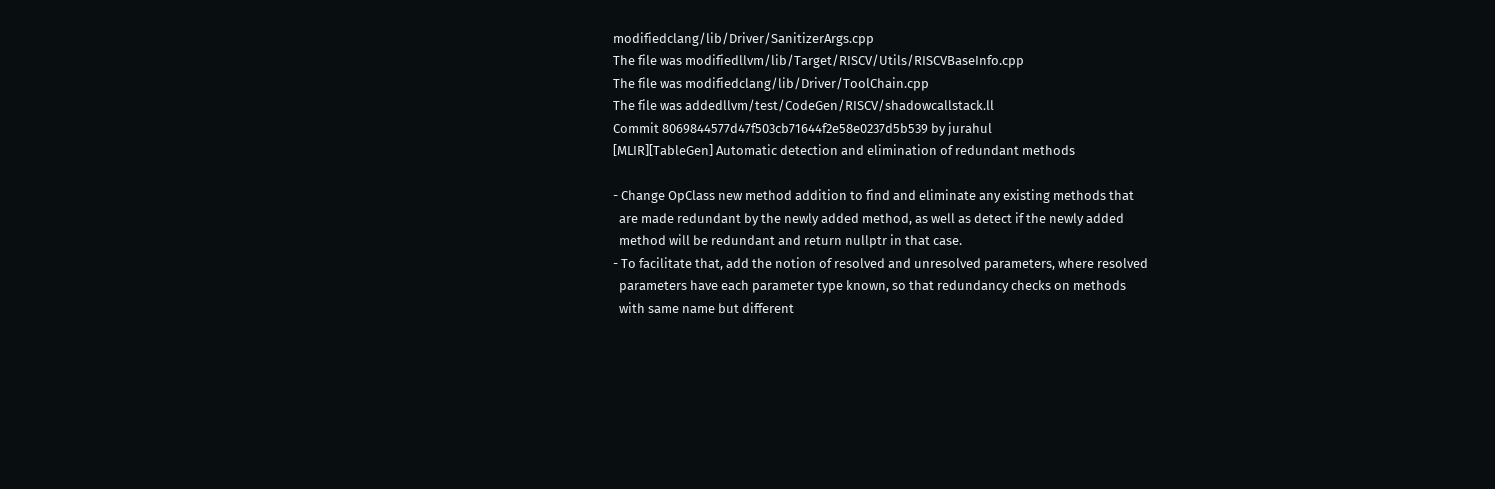modifiedclang/lib/Driver/SanitizerArgs.cpp
The file was modifiedllvm/lib/Target/RISCV/Utils/RISCVBaseInfo.cpp
The file was modifiedclang/lib/Driver/ToolChain.cpp
The file was addedllvm/test/CodeGen/RISCV/shadowcallstack.ll
Commit 8069844577d47f503cb71644f2e58e0237d5b539 by jurahul
[MLIR][TableGen] Automatic detection and elimination of redundant methods

- Change OpClass new method addition to find and eliminate any existing methods that
  are made redundant by the newly added method, as well as detect if the newly added
  method will be redundant and return nullptr in that case.
- To facilitate that, add the notion of resolved and unresolved parameters, where resolved
  parameters have each parameter type known, so that redundancy checks on methods
  with same name but different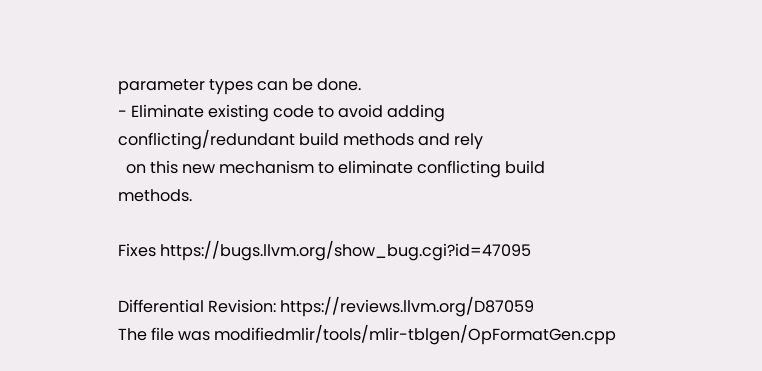parameter types can be done.
- Eliminate existing code to avoid adding conflicting/redundant build methods and rely
  on this new mechanism to eliminate conflicting build methods.

Fixes https://bugs.llvm.org/show_bug.cgi?id=47095

Differential Revision: https://reviews.llvm.org/D87059
The file was modifiedmlir/tools/mlir-tblgen/OpFormatGen.cpp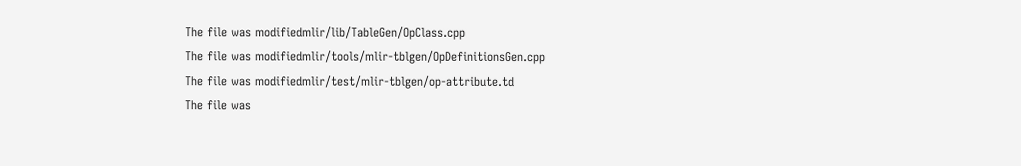The file was modifiedmlir/lib/TableGen/OpClass.cpp
The file was modifiedmlir/tools/mlir-tblgen/OpDefinitionsGen.cpp
The file was modifiedmlir/test/mlir-tblgen/op-attribute.td
The file was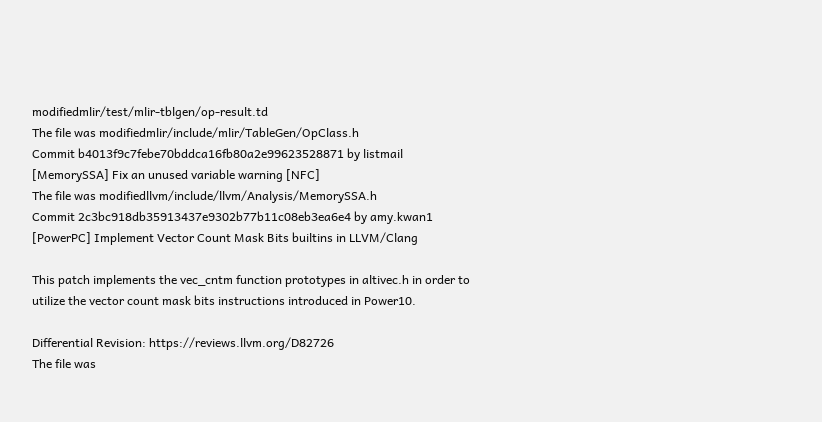modifiedmlir/test/mlir-tblgen/op-result.td
The file was modifiedmlir/include/mlir/TableGen/OpClass.h
Commit b4013f9c7febe70bddca16fb80a2e99623528871 by listmail
[MemorySSA] Fix an unused variable warning [NFC]
The file was modifiedllvm/include/llvm/Analysis/MemorySSA.h
Commit 2c3bc918db35913437e9302b77b11c08eb3ea6e4 by amy.kwan1
[PowerPC] Implement Vector Count Mask Bits builtins in LLVM/Clang

This patch implements the vec_cntm function prototypes in altivec.h in order to
utilize the vector count mask bits instructions introduced in Power10.

Differential Revision: https://reviews.llvm.org/D82726
The file was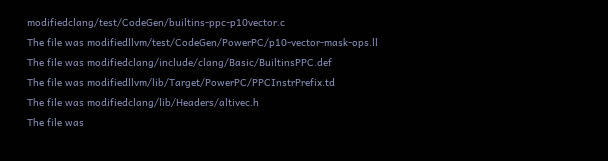modifiedclang/test/CodeGen/builtins-ppc-p10vector.c
The file was modifiedllvm/test/CodeGen/PowerPC/p10-vector-mask-ops.ll
The file was modifiedclang/include/clang/Basic/BuiltinsPPC.def
The file was modifiedllvm/lib/Target/PowerPC/PPCInstrPrefix.td
The file was modifiedclang/lib/Headers/altivec.h
The file was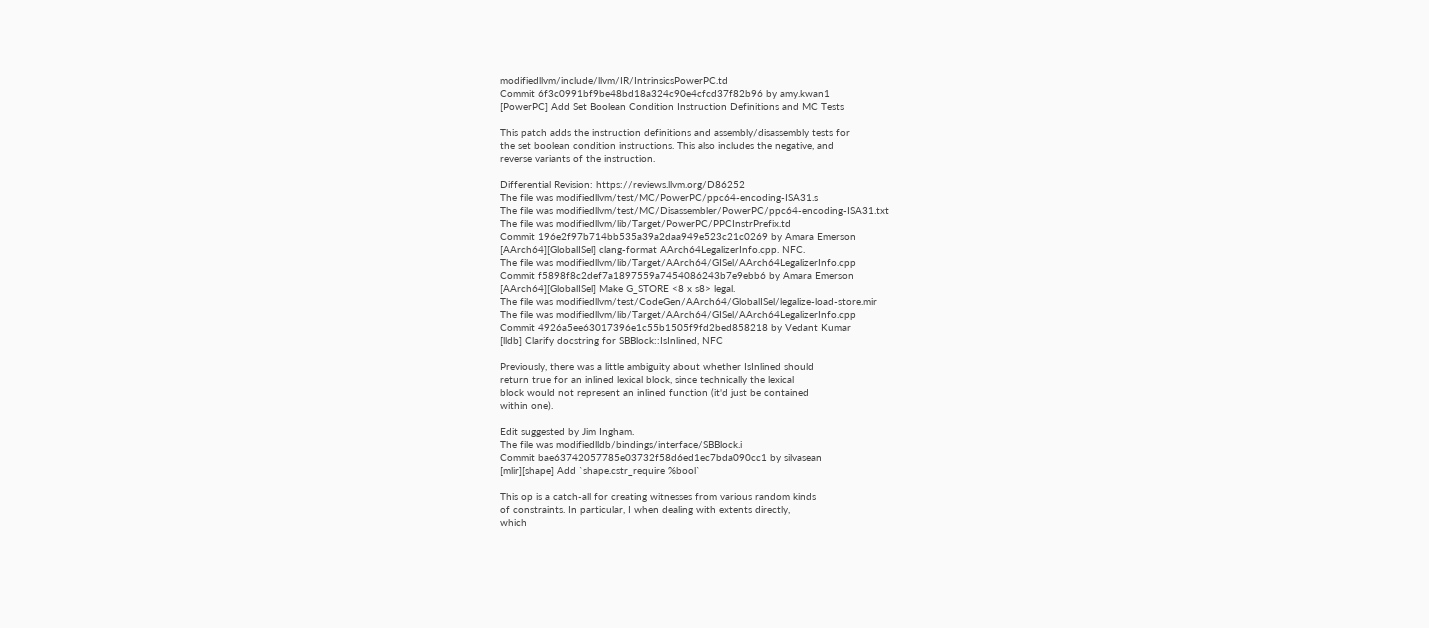modifiedllvm/include/llvm/IR/IntrinsicsPowerPC.td
Commit 6f3c0991bf9be48bd18a324c90e4cfcd37f82b96 by amy.kwan1
[PowerPC] Add Set Boolean Condition Instruction Definitions and MC Tests

This patch adds the instruction definitions and assembly/disassembly tests for
the set boolean condition instructions. This also includes the negative, and
reverse variants of the instruction.

Differential Revision: https://reviews.llvm.org/D86252
The file was modifiedllvm/test/MC/PowerPC/ppc64-encoding-ISA31.s
The file was modifiedllvm/test/MC/Disassembler/PowerPC/ppc64-encoding-ISA31.txt
The file was modifiedllvm/lib/Target/PowerPC/PPCInstrPrefix.td
Commit 196e2f97b714bb535a39a2daa949e523c21c0269 by Amara Emerson
[AArch64][GlobalISel] clang-format AArch64LegalizerInfo.cpp. NFC.
The file was modifiedllvm/lib/Target/AArch64/GISel/AArch64LegalizerInfo.cpp
Commit f5898f8c2def7a1897559a7454086243b7e9ebb6 by Amara Emerson
[AArch64][GlobalISel] Make G_STORE <8 x s8> legal.
The file was modifiedllvm/test/CodeGen/AArch64/GlobalISel/legalize-load-store.mir
The file was modifiedllvm/lib/Target/AArch64/GISel/AArch64LegalizerInfo.cpp
Commit 4926a5ee63017396e1c55b1505f9fd2bed858218 by Vedant Kumar
[lldb] Clarify docstring for SBBlock::IsInlined, NFC

Previously, there was a little ambiguity about whether IsInlined should
return true for an inlined lexical block, since technically the lexical
block would not represent an inlined function (it'd just be contained
within one).

Edit suggested by Jim Ingham.
The file was modifiedlldb/bindings/interface/SBBlock.i
Commit bae63742057785e03732f58d6ed1ec7bda090cc1 by silvasean
[mlir][shape] Add `shape.cstr_require %bool`

This op is a catch-all for creating witnesses from various random kinds
of constraints. In particular, I when dealing with extents directly,
which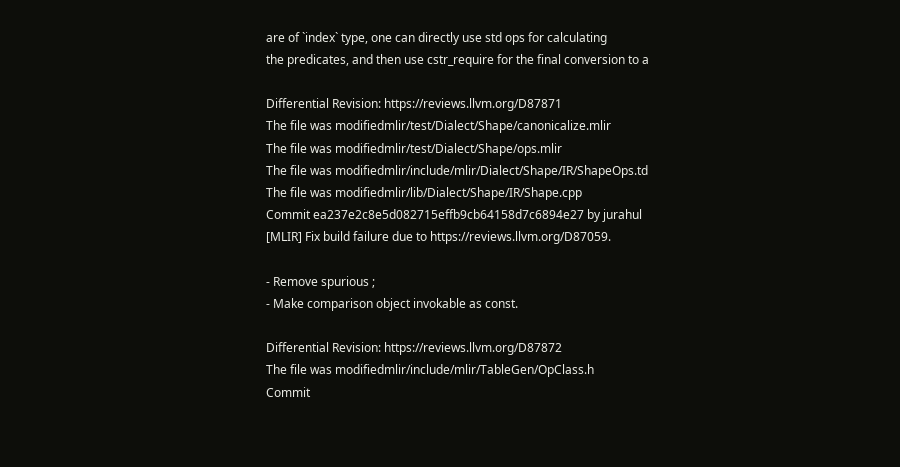are of `index` type, one can directly use std ops for calculating
the predicates, and then use cstr_require for the final conversion to a

Differential Revision: https://reviews.llvm.org/D87871
The file was modifiedmlir/test/Dialect/Shape/canonicalize.mlir
The file was modifiedmlir/test/Dialect/Shape/ops.mlir
The file was modifiedmlir/include/mlir/Dialect/Shape/IR/ShapeOps.td
The file was modifiedmlir/lib/Dialect/Shape/IR/Shape.cpp
Commit ea237e2c8e5d082715effb9cb64158d7c6894e27 by jurahul
[MLIR] Fix build failure due to https://reviews.llvm.org/D87059.

- Remove spurious ;
- Make comparison object invokable as const.

Differential Revision: https://reviews.llvm.org/D87872
The file was modifiedmlir/include/mlir/TableGen/OpClass.h
Commit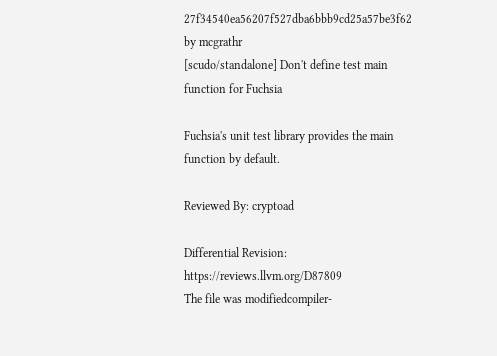27f34540ea56207f527dba6bbb9cd25a57be3f62 by mcgrathr
[scudo/standalone] Don't define test main function for Fuchsia

Fuchsia's unit test library provides the main function by default.

Reviewed By: cryptoad

Differential Revision: https://reviews.llvm.org/D87809
The file was modifiedcompiler-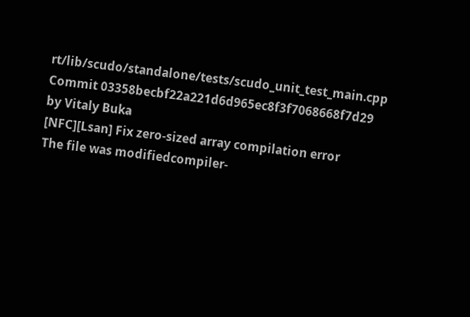rt/lib/scudo/standalone/tests/scudo_unit_test_main.cpp
Commit 03358becbf22a221d6d965ec8f3f7068668f7d29 by Vitaly Buka
[NFC][Lsan] Fix zero-sized array compilation error
The file was modifiedcompiler-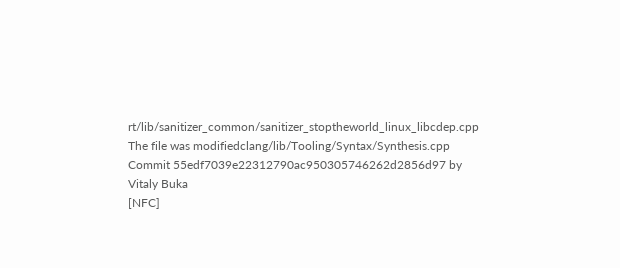rt/lib/sanitizer_common/sanitizer_stoptheworld_linux_libcdep.cpp
The file was modifiedclang/lib/Tooling/Syntax/Synthesis.cpp
Commit 55edf7039e22312790ac950305746262d2856d97 by Vitaly Buka
[NFC]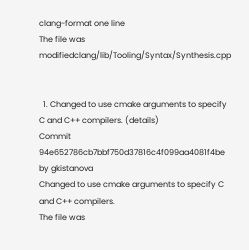clang-format one line
The file was modifiedclang/lib/Tooling/Syntax/Synthesis.cpp


  1. Changed to use cmake arguments to specify C and C++ compilers. (details)
Commit 94e652786cb7bbf750d37816c4f099aa4081f4be by gkistanova
Changed to use cmake arguments to specify C and C++ compilers.
The file was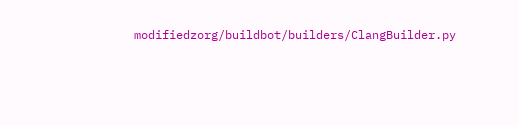modifiedzorg/buildbot/builders/ClangBuilder.py